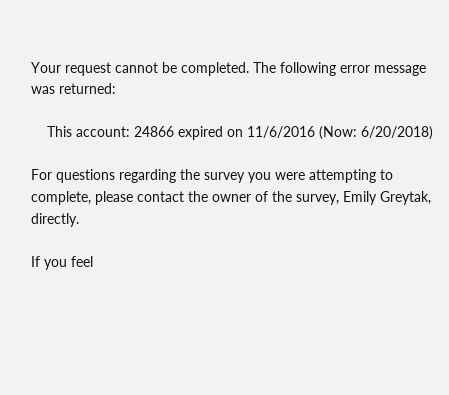Your request cannot be completed. The following error message was returned:

    This account: 24866 expired on 11/6/2016 (Now: 6/20/2018)

For questions regarding the survey you were attempting to complete, please contact the owner of the survey, Emily Greytak, directly.

If you feel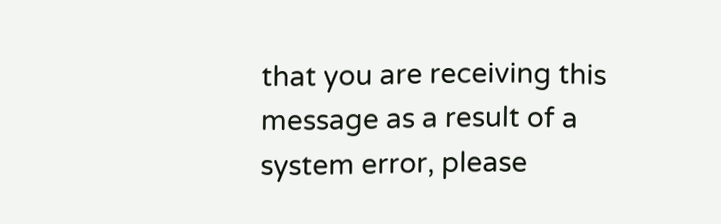that you are receiving this message as a result of a system error, please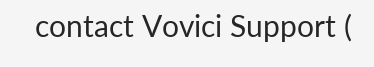contact Vovici Support (